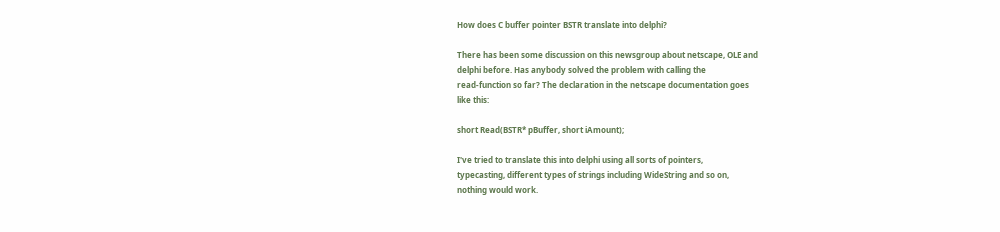How does C buffer pointer BSTR translate into delphi?

There has been some discussion on this newsgroup about netscape, OLE and
delphi before. Has anybody solved the problem with calling the
read-function so far? The declaration in the netscape documentation goes
like this:

short Read(BSTR* pBuffer, short iAmount);

I've tried to translate this into delphi using all sorts of pointers,
typecasting, different types of strings including WideString and so on,
nothing would work.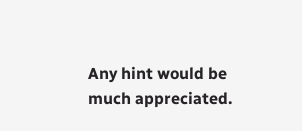Any hint would be much appreciated.